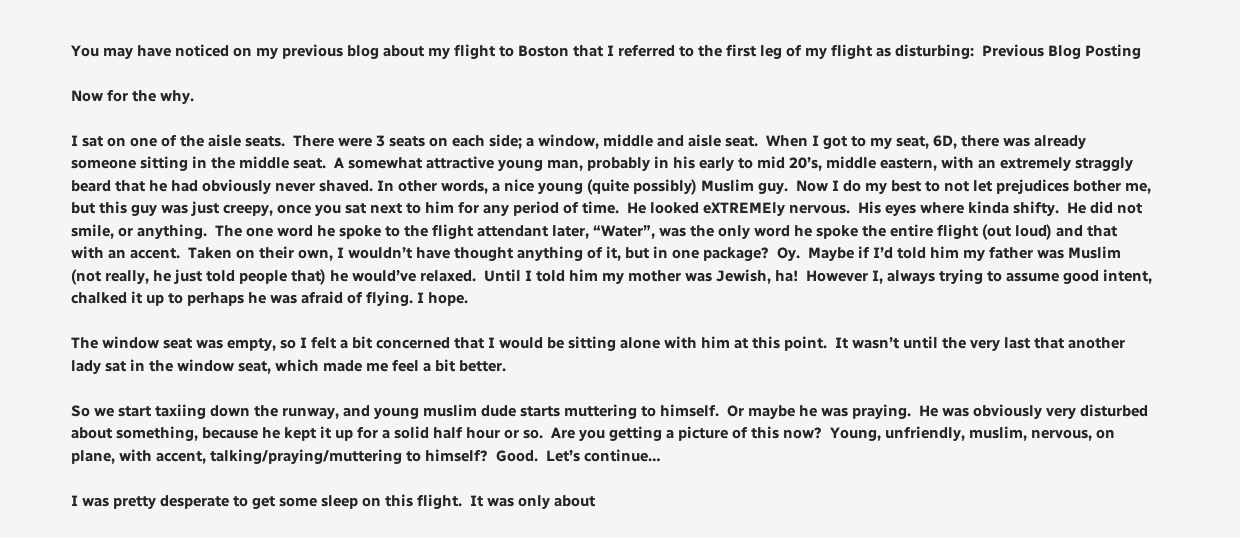You may have noticed on my previous blog about my flight to Boston that I referred to the first leg of my flight as disturbing:  Previous Blog Posting

Now for the why.

I sat on one of the aisle seats.  There were 3 seats on each side; a window, middle and aisle seat.  When I got to my seat, 6D, there was already someone sitting in the middle seat.  A somewhat attractive young man, probably in his early to mid 20’s, middle eastern, with an extremely straggly beard that he had obviously never shaved. In other words, a nice young (quite possibly) Muslim guy.  Now I do my best to not let prejudices bother me, but this guy was just creepy, once you sat next to him for any period of time.  He looked eXTREMEly nervous.  His eyes where kinda shifty.  He did not smile, or anything.  The one word he spoke to the flight attendant later, “Water”, was the only word he spoke the entire flight (out loud) and that with an accent.  Taken on their own, I wouldn’t have thought anything of it, but in one package?  Oy.  Maybe if I’d told him my father was Muslim (not really, he just told people that) he would’ve relaxed.  Until I told him my mother was Jewish, ha!  However I, always trying to assume good intent, chalked it up to perhaps he was afraid of flying. I hope.

The window seat was empty, so I felt a bit concerned that I would be sitting alone with him at this point.  It wasn’t until the very last that another lady sat in the window seat, which made me feel a bit better.

So we start taxiing down the runway, and young muslim dude starts muttering to himself.  Or maybe he was praying.  He was obviously very disturbed about something, because he kept it up for a solid half hour or so.  Are you getting a picture of this now?  Young, unfriendly, muslim, nervous, on plane, with accent, talking/praying/muttering to himself?  Good.  Let’s continue…

I was pretty desperate to get some sleep on this flight.  It was only about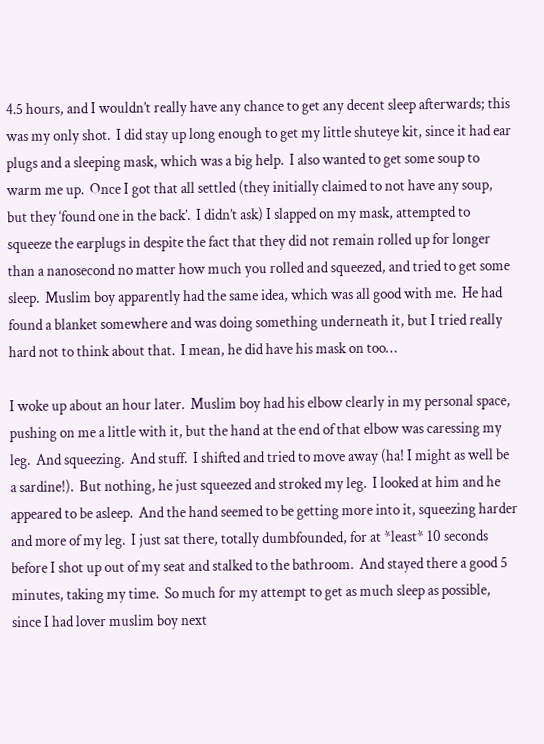4.5 hours, and I wouldn’t really have any chance to get any decent sleep afterwards; this was my only shot.  I did stay up long enough to get my little shuteye kit, since it had ear plugs and a sleeping mask, which was a big help.  I also wanted to get some soup to warm me up.  Once I got that all settled (they initially claimed to not have any soup, but they ‘found one in the back’.  I didn’t ask) I slapped on my mask, attempted to squeeze the earplugs in despite the fact that they did not remain rolled up for longer than a nanosecond no matter how much you rolled and squeezed, and tried to get some sleep.  Muslim boy apparently had the same idea, which was all good with me.  He had found a blanket somewhere and was doing something underneath it, but I tried really hard not to think about that.  I mean, he did have his mask on too…

I woke up about an hour later.  Muslim boy had his elbow clearly in my personal space, pushing on me a little with it, but the hand at the end of that elbow was caressing my leg.  And squeezing.  And stuff.  I shifted and tried to move away (ha! I might as well be a sardine!).  But nothing, he just squeezed and stroked my leg.  I looked at him and he appeared to be asleep.  And the hand seemed to be getting more into it, squeezing harder and more of my leg.  I just sat there, totally dumbfounded, for at *least* 10 seconds before I shot up out of my seat and stalked to the bathroom.  And stayed there a good 5 minutes, taking my time.  So much for my attempt to get as much sleep as possible, since I had lover muslim boy next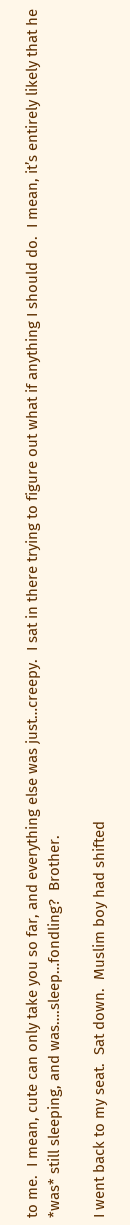to me.  I mean, cute can only take you so far, and everything else was just…creepy.  I sat in there trying to figure out what if anything I should do.  I mean, it’s entirely likely that he *was* still sleeping, and was….sleep…fondling?  Brother.

I went back to my seat.  Sat down.  Muslim boy had shifted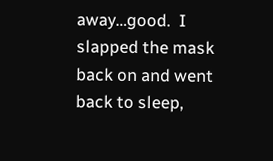away…good.  I slapped the mask back on and went back to sleep,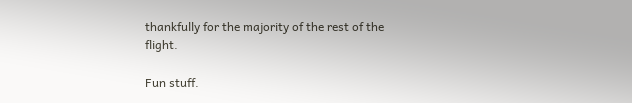thankfully for the majority of the rest of the flight.

Fun stuff.